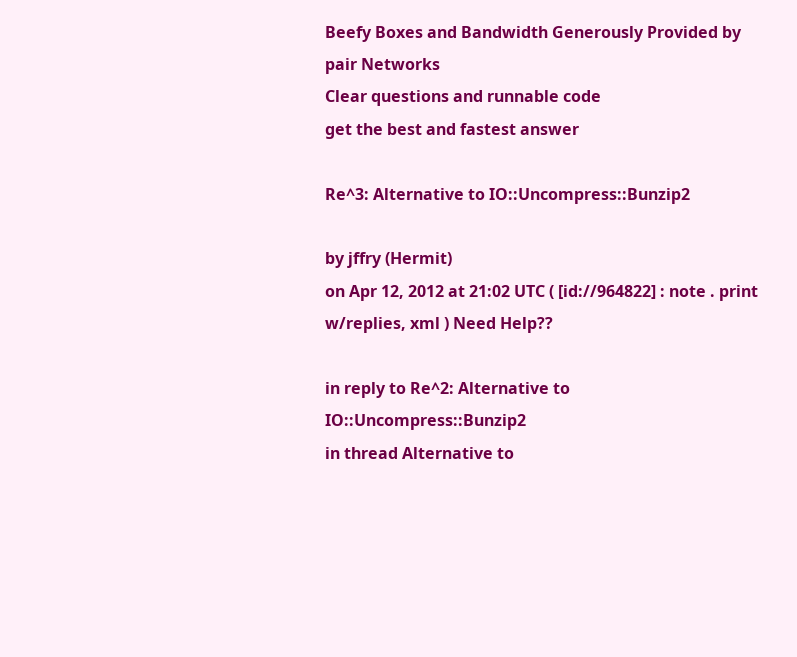Beefy Boxes and Bandwidth Generously Provided by pair Networks
Clear questions and runnable code
get the best and fastest answer

Re^3: Alternative to IO::Uncompress::Bunzip2

by jffry (Hermit)
on Apr 12, 2012 at 21:02 UTC ( [id://964822] : note . print w/replies, xml ) Need Help??

in reply to Re^2: Alternative to IO::Uncompress::Bunzip2
in thread Alternative to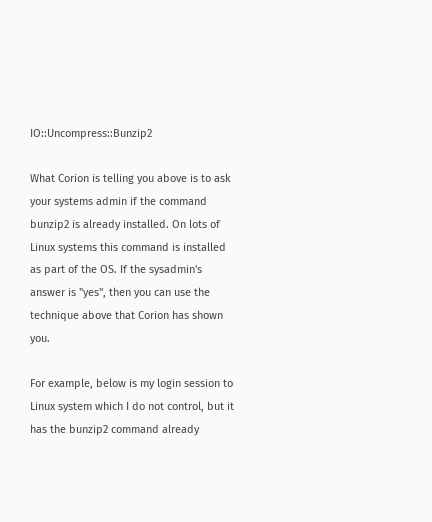IO::Uncompress::Bunzip2

What Corion is telling you above is to ask your systems admin if the command bunzip2 is already installed. On lots of Linux systems this command is installed as part of the OS. If the sysadmin's answer is "yes", then you can use the technique above that Corion has shown you.

For example, below is my login session to Linux system which I do not control, but it has the bunzip2 command already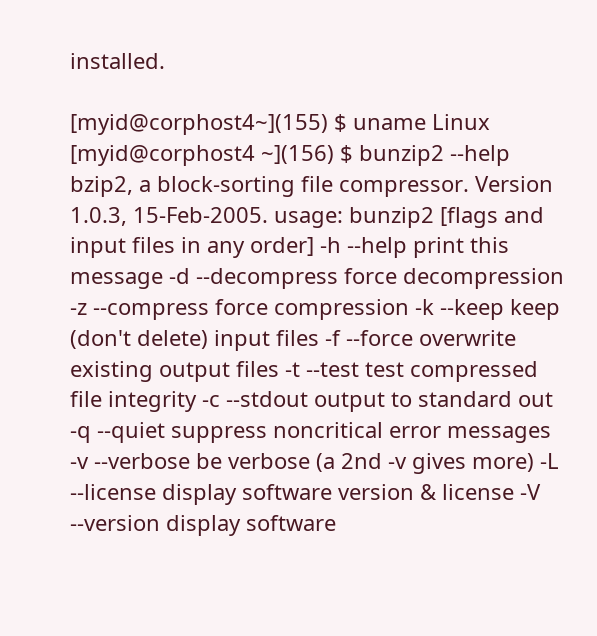installed.

[myid@corphost4~](155) $ uname Linux [myid@corphost4 ~](156) $ bunzip2 --help bzip2, a block-sorting file compressor. Version 1.0.3, 15-Feb-2005. usage: bunzip2 [flags and input files in any order] -h --help print this message -d --decompress force decompression -z --compress force compression -k --keep keep (don't delete) input files -f --force overwrite existing output files -t --test test compressed file integrity -c --stdout output to standard out -q --quiet suppress noncritical error messages -v --verbose be verbose (a 2nd -v gives more) -L --license display software version & license -V --version display software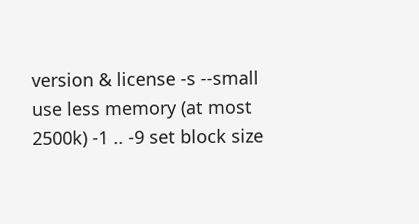version & license -s --small use less memory (at most 2500k) -1 .. -9 set block size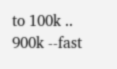to 100k .. 900k --fast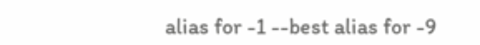alias for -1 --best alias for -9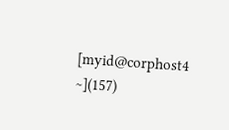[myid@corphost4 ~](157)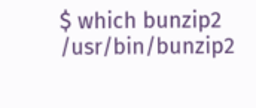$ which bunzip2 /usr/bin/bunzip2